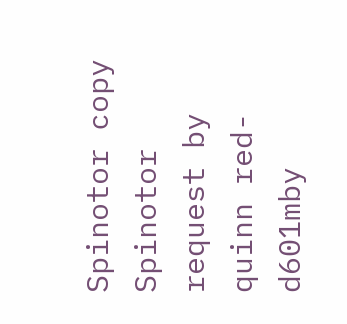Spinotor copy
Spinotor request by quinn red-d601mby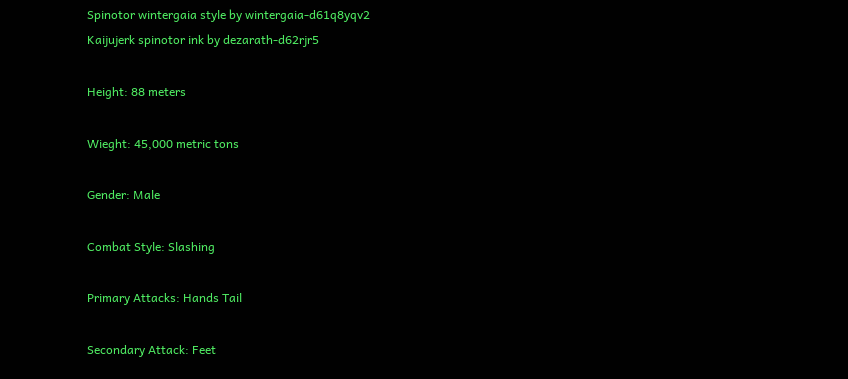Spinotor wintergaia style by wintergaia-d61q8yqv2
Kaijujerk spinotor ink by dezarath-d62rjr5

Height: 88 meters

Wieght: 45,000 metric tons

Gender: Male

Combat Style: Slashing

Primary Attacks: Hands Tail

Secondary Attack: Feet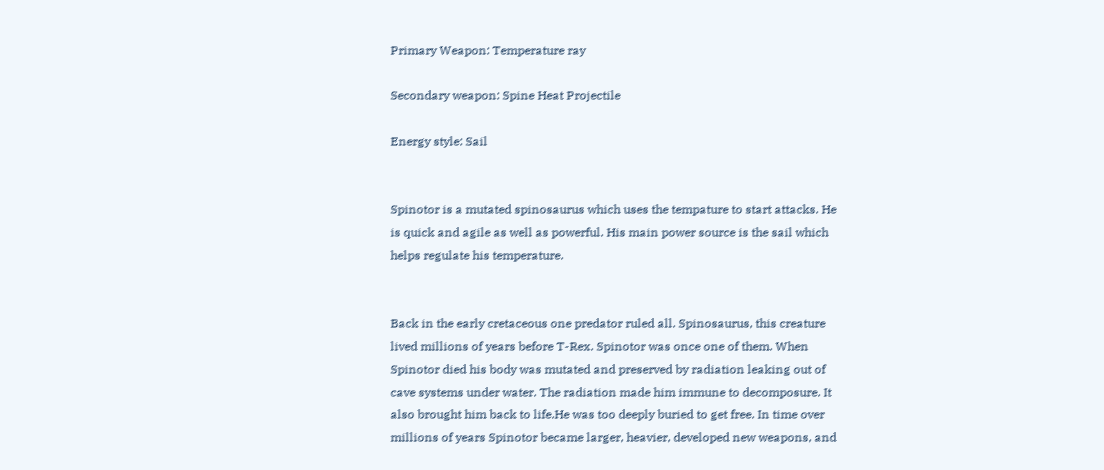Primary Weapon: Temperature ray

Secondary weapon: Spine Heat Projectile

Energy style: Sail


Spinotor is a mutated spinosaurus which uses the tempature to start attacks. He is quick and agile as well as powerful. His main power source is the sail which helps regulate his temperature.


Back in the early cretaceous one predator ruled all. Spinosaurus, this creature lived millions of years before T-Rex. Spinotor was once one of them. When Spinotor died his body was mutated and preserved by radiation leaking out of cave systems under water. The radiation made him immune to decomposure. It also brought him back to life.He was too deeply buried to get free. In time over millions of years Spinotor became larger, heavier, developed new weapons, and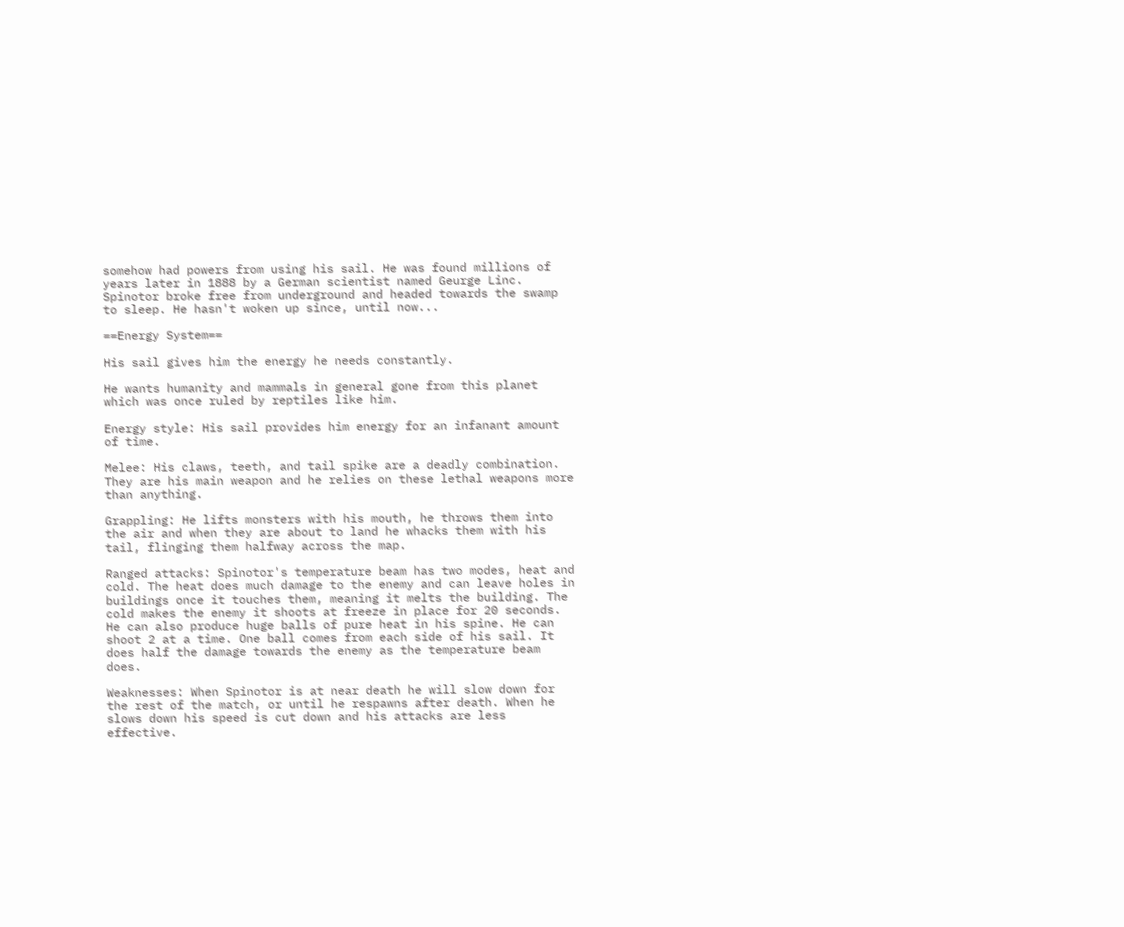somehow had powers from using his sail. He was found millions of years later in 1888 by a German scientist named Geurge Linc. Spinotor broke free from underground and headed towards the swamp to sleep. He hasn't woken up since, until now...

==Energy System==

His sail gives him the energy he needs constantly.

He wants humanity and mammals in general gone from this planet which was once ruled by reptiles like him.

Energy style: His sail provides him energy for an infanant amount of time.

Melee: His claws, teeth, and tail spike are a deadly combination. They are his main weapon and he relies on these lethal weapons more than anything.

Grappling: He lifts monsters with his mouth, he throws them into the air and when they are about to land he whacks them with his tail, flinging them halfway across the map.

Ranged attacks: Spinotor's temperature beam has two modes, heat and cold. The heat does much damage to the enemy and can leave holes in buildings once it touches them, meaning it melts the building. The cold makes the enemy it shoots at freeze in place for 20 seconds. He can also produce huge balls of pure heat in his spine. He can shoot 2 at a time. One ball comes from each side of his sail. It does half the damage towards the enemy as the temperature beam does.

Weaknesses: When Spinotor is at near death he will slow down for the rest of the match, or until he respawns after death. When he slows down his speed is cut down and his attacks are less effective.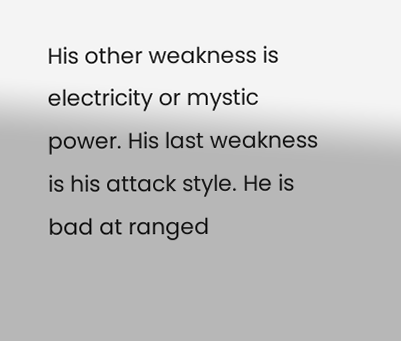His other weakness is electricity or mystic power. His last weakness is his attack style. He is bad at ranged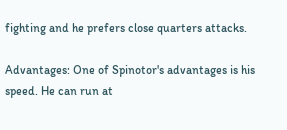fighting and he prefers close quarters attacks.

Advantages: One of Spinotor's advantages is his speed. He can run at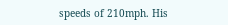speeds of 210mph. His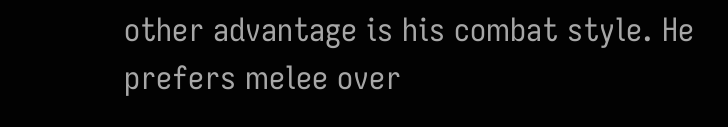other advantage is his combat style. He prefers melee over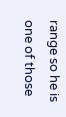range so he is one of those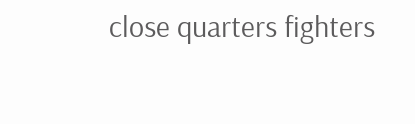close quarters fighters